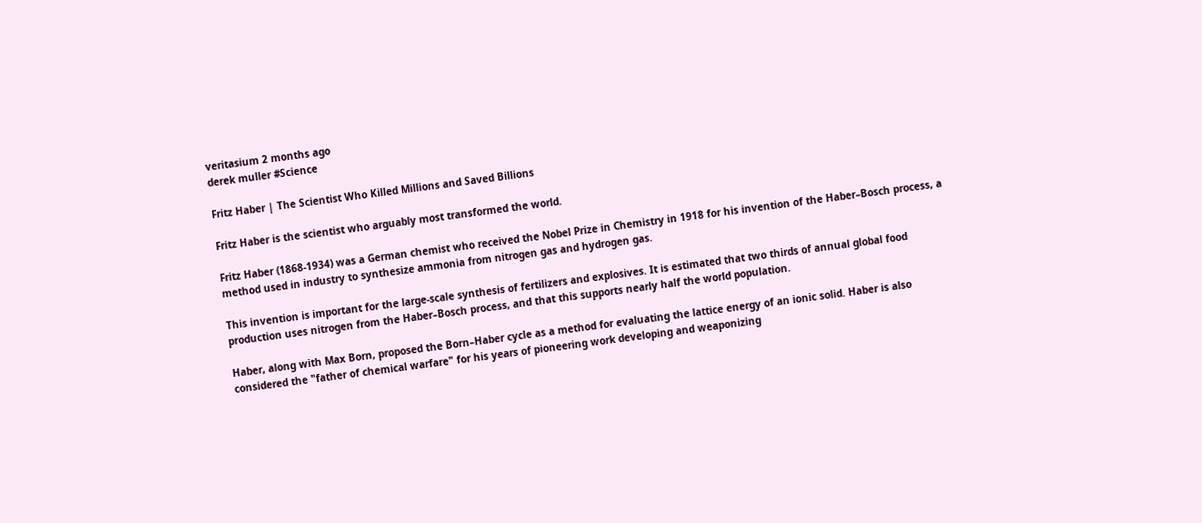veritasium 2 months ago
derek muller #Science

Fritz Haber | The Scientist Who Killed Millions and Saved Billions

Fritz Haber is the scientist who arguably most transformed the world.

Fritz Haber (1868-1934) was a German chemist who received the Nobel Prize in Chemistry in 1918 for his invention of the Haber–Bosch process, a method used in industry to synthesize ammonia from nitrogen gas and hydrogen gas.

This invention is important for the large-scale synthesis of fertilizers and explosives. It is estimated that two thirds of annual global food production uses nitrogen from the Haber–Bosch process, and that this supports nearly half the world population.

Haber, along with Max Born, proposed the Born–Haber cycle as a method for evaluating the lattice energy of an ionic solid. Haber is also considered the "father of chemical warfare" for his years of pioneering work developing and weaponizing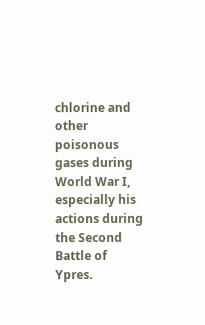chlorine and other poisonous gases during World War I, especially his actions during the Second Battle of Ypres.